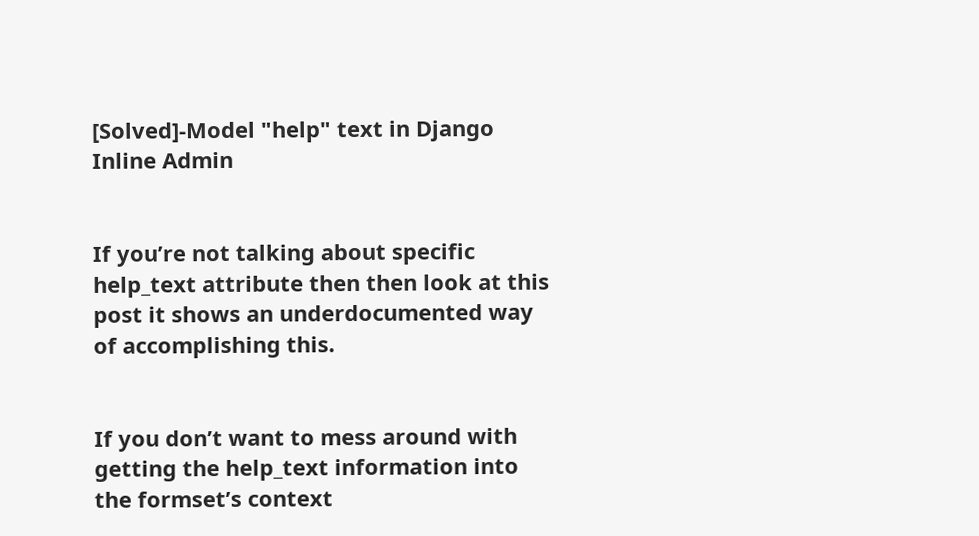[Solved]-Model "help" text in Django Inline Admin


If you’re not talking about specific help_text attribute then then look at this post it shows an underdocumented way of accomplishing this.


If you don’t want to mess around with getting the help_text information into the formset’s context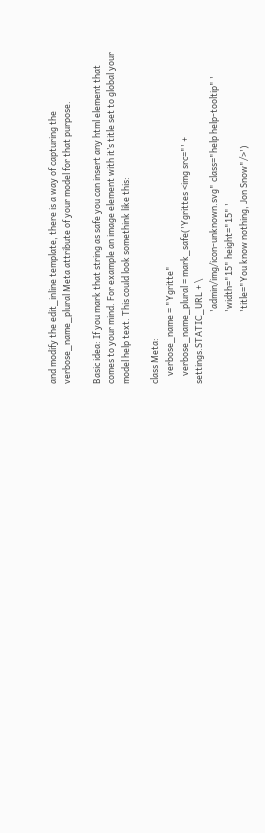and modify the edit_inline template, there is a way of capturing the verbose_name_plural Meta attribute of your model for that purpose.

Basic idea: If you mark that string as safe you can insert any html element that comes to your mind. For example an image element with it’s title set to global your model help text. This could look somethink like this:

class Meta:
    verbose_name = "Ygritte"
    verbose_name_plural = mark_safe('Ygrittes <img src="' + settings.STATIC_URL + \
                                    'admin/img/icon-unknown.svg" class="help help-tooltip" '
                                    'width="15" height="15" '
                                    'title="You know nothing, Jon Snow"/>')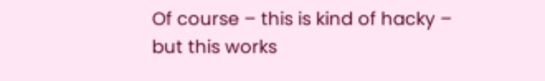Of course – this is kind of hacky – but this works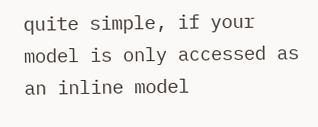quite simple, if your model is only accessed as an inline model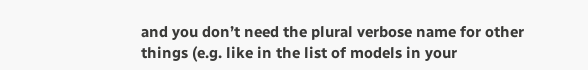and you don’t need the plural verbose name for other things (e.g. like in the list of models in your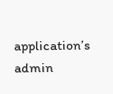application’s admin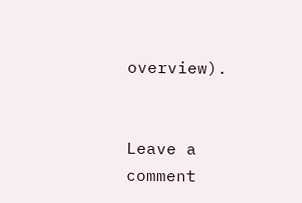overview).


Leave a comment